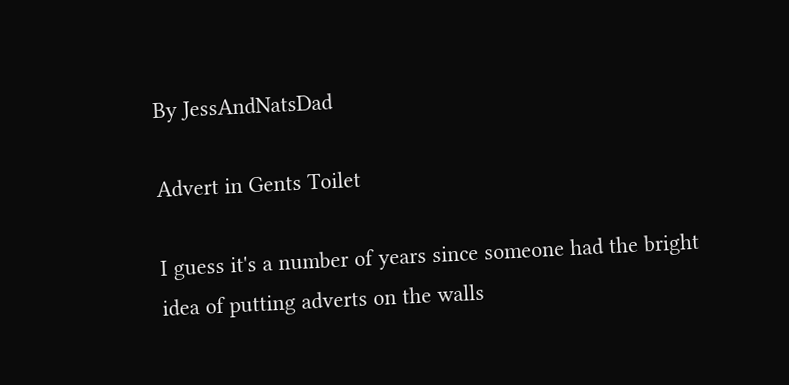By JessAndNatsDad

Advert in Gents Toilet

I guess it's a number of years since someone had the bright idea of putting adverts on the walls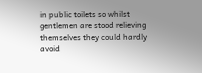in public toilets so whilst gentlemen are stood relieving themselves they could hardly avoid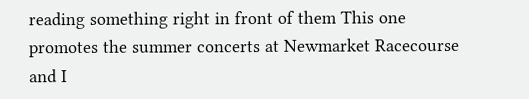reading something right in front of them This one promotes the summer concerts at Newmarket Racecourse and I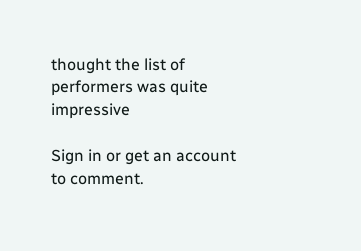thought the list of performers was quite impressive

Sign in or get an account to comment.